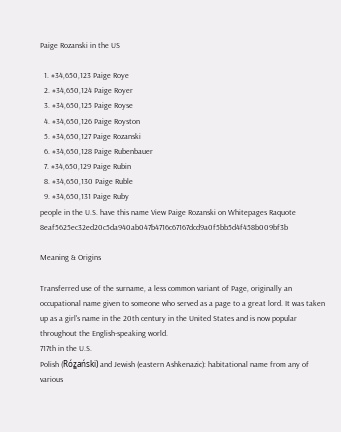Paige Rozanski in the US

  1. #34,650,123 Paige Roye
  2. #34,650,124 Paige Royer
  3. #34,650,125 Paige Royse
  4. #34,650,126 Paige Royston
  5. #34,650,127 Paige Rozanski
  6. #34,650,128 Paige Rubenbauer
  7. #34,650,129 Paige Rubin
  8. #34,650,130 Paige Ruble
  9. #34,650,131 Paige Ruby
people in the U.S. have this name View Paige Rozanski on Whitepages Raquote 8eaf5625ec32ed20c5da940ab047b4716c67167dcd9a0f5bb5d4f458b009bf3b

Meaning & Origins

Transferred use of the surname, a less common variant of Page, originally an occupational name given to someone who served as a page to a great lord. It was taken up as a girl's name in the 20th century in the United States and is now popular throughout the English-speaking world.
717th in the U.S.
Polish (Róz̳ański) and Jewish (eastern Ashkenazic): habitational name from any of various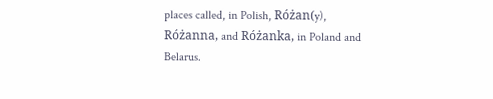places called, in Polish, Różan(y), Różanna, and Różanka, in Poland and Belarus.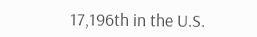17,196th in the U.S.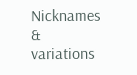Nicknames & variations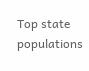Top state populations